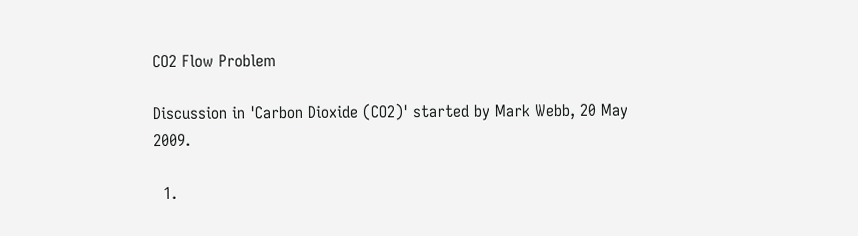CO2 Flow Problem

Discussion in 'Carbon Dioxide (CO2)' started by Mark Webb, 20 May 2009.

  1.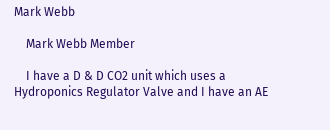Mark Webb

    Mark Webb Member

    I have a D & D CO2 unit which uses a Hydroponics Regulator Valve and I have an AE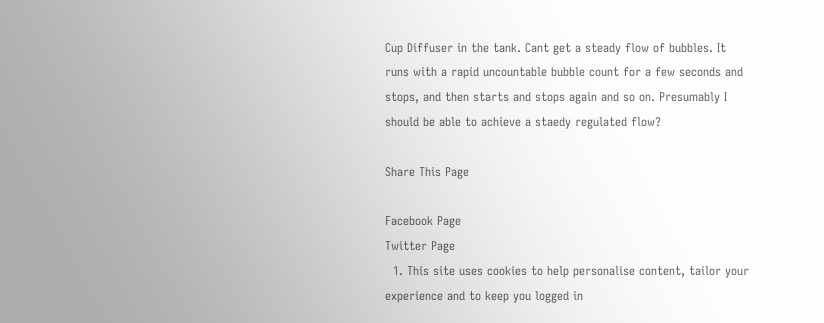Cup Diffuser in the tank. Cant get a steady flow of bubbles. It runs with a rapid uncountable bubble count for a few seconds and stops, and then starts and stops again and so on. Presumably I should be able to achieve a staedy regulated flow?

Share This Page

Facebook Page
Twitter Page
  1. This site uses cookies to help personalise content, tailor your experience and to keep you logged in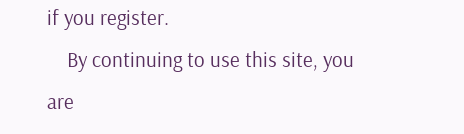if you register.
    By continuing to use this site, you are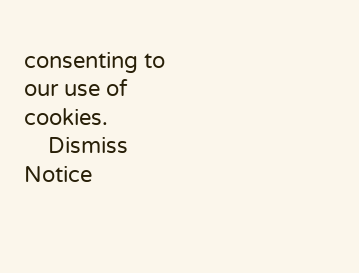consenting to our use of cookies.
    Dismiss Notice